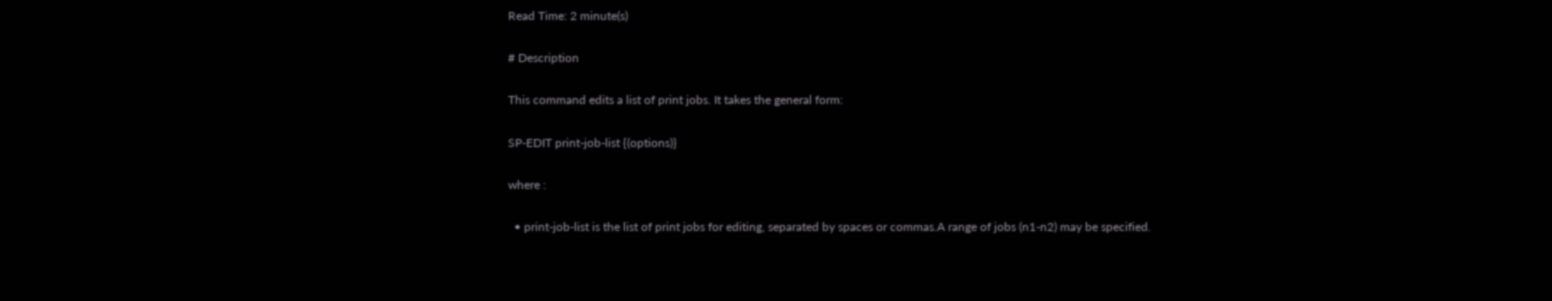Read Time: 2 minute(s)

# Description

This command edits a list of print jobs. It takes the general form:

SP-EDIT print-job-list {(options)}

where :

  • print-job-list is the list of print jobs for editing, separated by spaces or commas.A range of jobs (n1-n2) may be specified.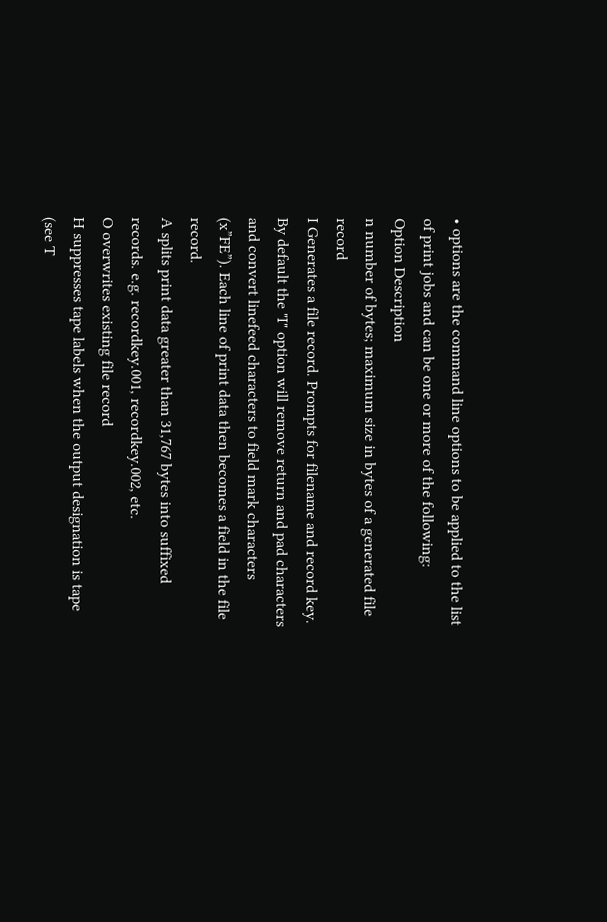• options are the command line options to be applied to the list of print jobs and can be one or more of the following:
Option Description
n number of bytes; maximum size in bytes of a generated file record
I Generates a file record. Prompts for filename and record key. By default the "I" option will remove return and pad characters and convert linefeed characters to field mark characters (x”FE”). Each line of print data then becomes a field in the file record.
A splits print data greater than 31,767 bytes into suffixed records. e.g. recordkey.001, recordkey.002, etc.
O overwrites existing file record
H suppresses tape labels when the output designation is tape (see T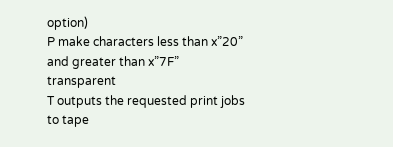option)
P make characters less than x”20” and greater than x”7F” transparent
T outputs the requested print jobs to tape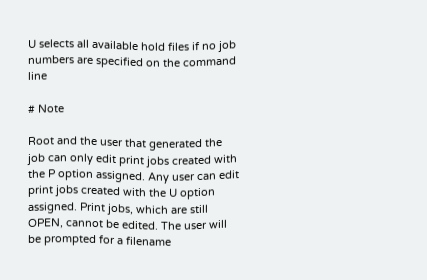U selects all available hold files if no job numbers are specified on the command line

# Note

Root and the user that generated the job can only edit print jobs created with the P option assigned. Any user can edit print jobs created with the U option assigned. Print jobs, which are still OPEN, cannot be edited. The user will be prompted for a filename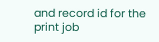and record id for the print job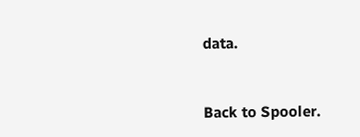data.


Back to Spooler.